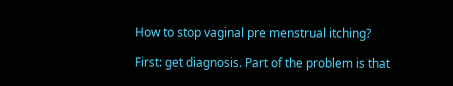How to stop vaginal pre menstrual itching?

First: get diagnosis. Part of the problem is that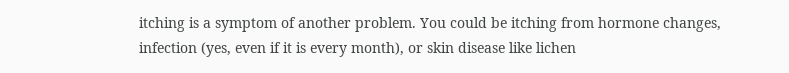itching is a symptom of another problem. You could be itching from hormone changes, infection (yes, even if it is every month), or skin disease like lichen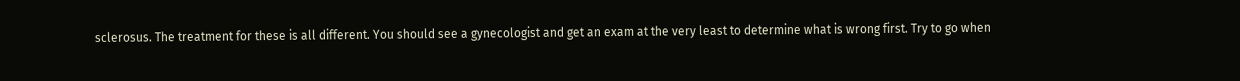sclerosus. The treatment for these is all different. You should see a gynecologist and get an exam at the very least to determine what is wrong first. Try to go when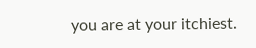you are at your itchiest.